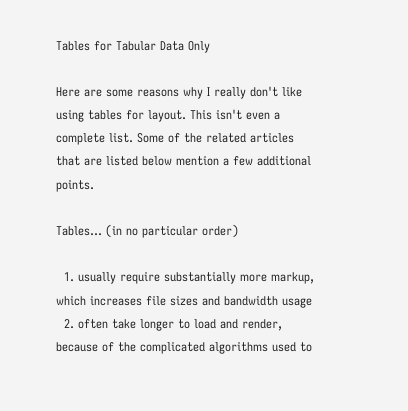Tables for Tabular Data Only

Here are some reasons why I really don't like using tables for layout. This isn't even a complete list. Some of the related articles that are listed below mention a few additional points.

Tables... (in no particular order)

  1. usually require substantially more markup, which increases file sizes and bandwidth usage
  2. often take longer to load and render, because of the complicated algorithms used to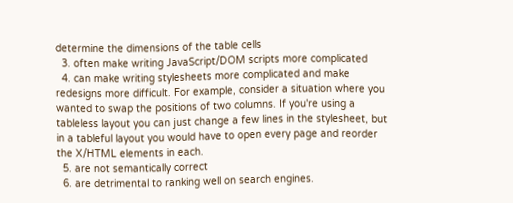determine the dimensions of the table cells
  3. often make writing JavaScript/DOM scripts more complicated
  4. can make writing stylesheets more complicated and make redesigns more difficult. For example, consider a situation where you wanted to swap the positions of two columns. If you're using a tableless layout you can just change a few lines in the stylesheet, but in a tableful layout you would have to open every page and reorder the X/HTML elements in each.
  5. are not semantically correct
  6. are detrimental to ranking well on search engines.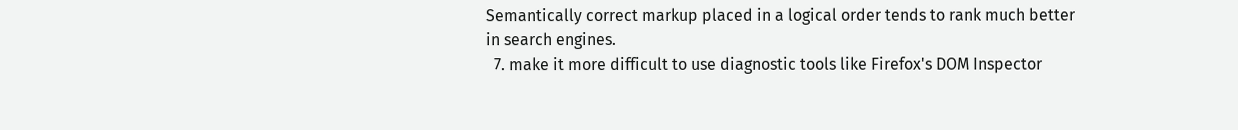Semantically correct markup placed in a logical order tends to rank much better in search engines.
  7. make it more difficult to use diagnostic tools like Firefox's DOM Inspector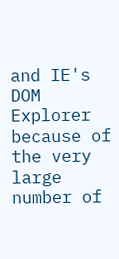and IE's DOM Explorer because of the very large number of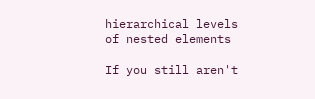hierarchical levels of nested elements

If you still aren't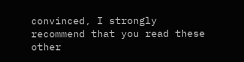convinced, I strongly recommend that you read these other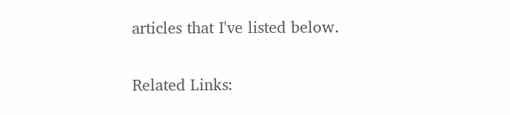articles that I've listed below.

Related Links: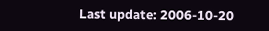Last update: 2006-10-20